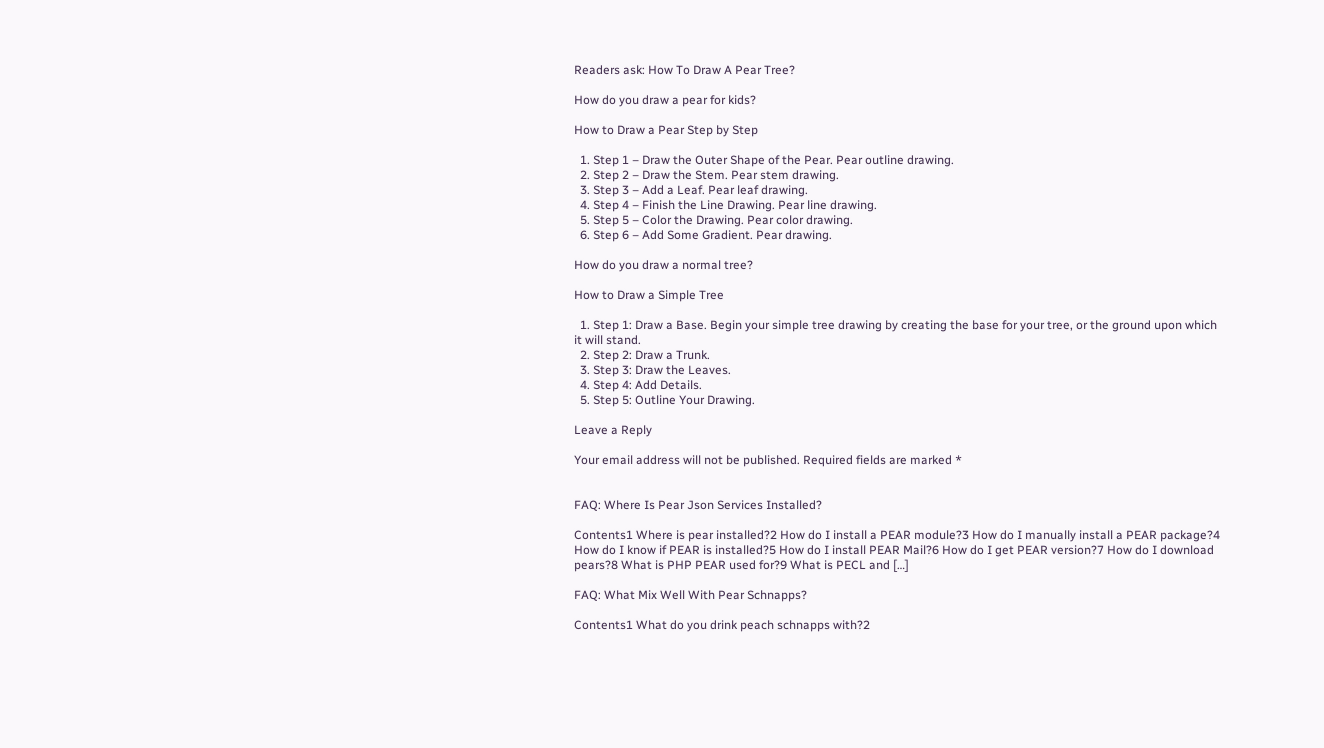Readers ask: How To Draw A Pear Tree?

How do you draw a pear for kids?

How to Draw a Pear Step by Step

  1. Step 1 – Draw the Outer Shape of the Pear. Pear outline drawing.
  2. Step 2 – Draw the Stem. Pear stem drawing.
  3. Step 3 – Add a Leaf. Pear leaf drawing.
  4. Step 4 – Finish the Line Drawing. Pear line drawing.
  5. Step 5 – Color the Drawing. Pear color drawing.
  6. Step 6 – Add Some Gradient. Pear drawing.

How do you draw a normal tree?

How to Draw a Simple Tree

  1. Step 1: Draw a Base. Begin your simple tree drawing by creating the base for your tree, or the ground upon which it will stand.
  2. Step 2: Draw a Trunk.
  3. Step 3: Draw the Leaves.
  4. Step 4: Add Details.
  5. Step 5: Outline Your Drawing.

Leave a Reply

Your email address will not be published. Required fields are marked *


FAQ: Where Is Pear Json Services Installed?

Contents1 Where is pear installed?2 How do I install a PEAR module?3 How do I manually install a PEAR package?4 How do I know if PEAR is installed?5 How do I install PEAR Mail?6 How do I get PEAR version?7 How do I download pears?8 What is PHP PEAR used for?9 What is PECL and […]

FAQ: What Mix Well With Pear Schnapps?

Contents1 What do you drink peach schnapps with?2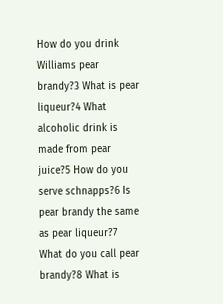How do you drink Williams pear brandy?3 What is pear liqueur?4 What alcoholic drink is made from pear juice?5 How do you serve schnapps?6 Is pear brandy the same as pear liqueur?7 What do you call pear brandy?8 What is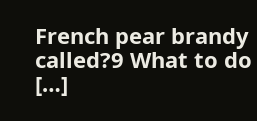French pear brandy called?9 What to do […]